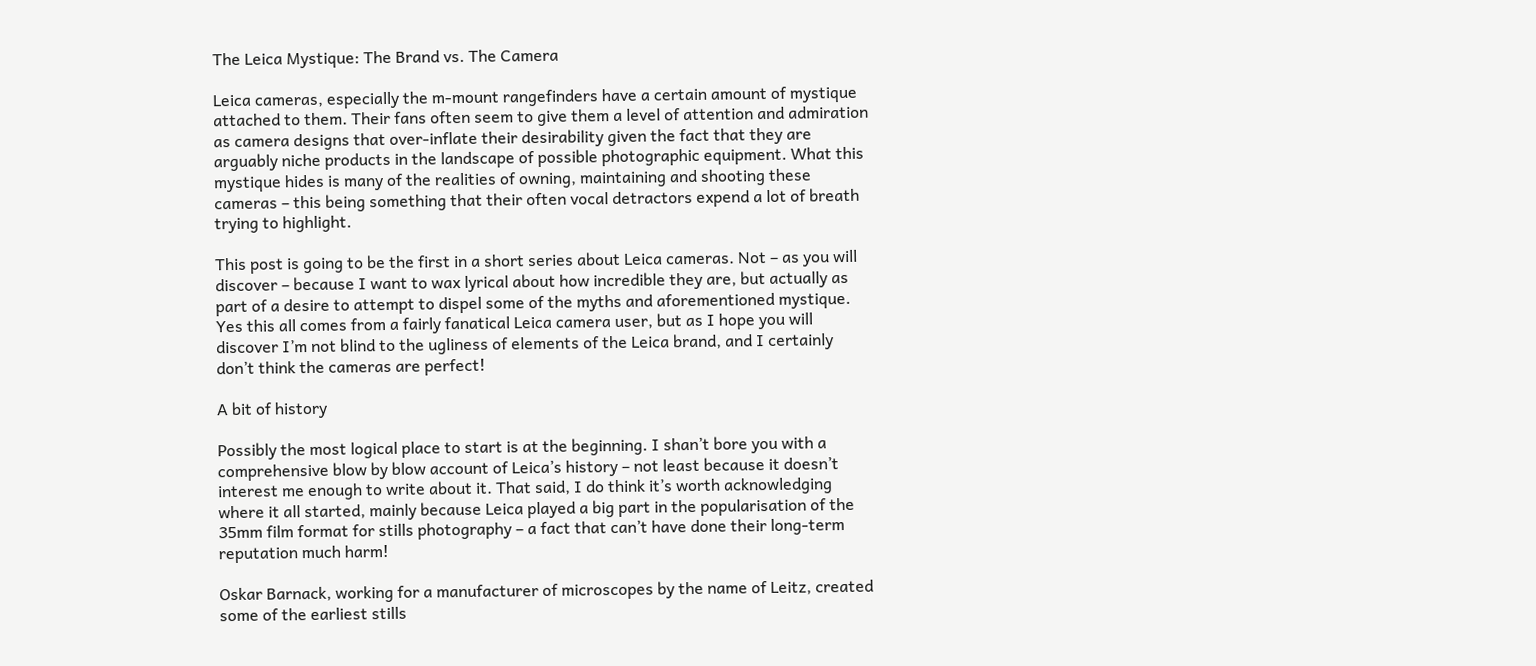The Leica Mystique: The Brand vs. The Camera

Leica cameras, especially the m-mount rangefinders have a certain amount of mystique attached to them. Their fans often seem to give them a level of attention and admiration as camera designs that over-inflate their desirability given the fact that they are arguably niche products in the landscape of possible photographic equipment. What this mystique hides is many of the realities of owning, maintaining and shooting these cameras – this being something that their often vocal detractors expend a lot of breath trying to highlight.

This post is going to be the first in a short series about Leica cameras. Not – as you will discover – because I want to wax lyrical about how incredible they are, but actually as part of a desire to attempt to dispel some of the myths and aforementioned mystique. Yes this all comes from a fairly fanatical Leica camera user, but as I hope you will discover I’m not blind to the ugliness of elements of the Leica brand, and I certainly don’t think the cameras are perfect!

A bit of history

Possibly the most logical place to start is at the beginning. I shan’t bore you with a comprehensive blow by blow account of Leica’s history – not least because it doesn’t interest me enough to write about it. That said, I do think it’s worth acknowledging where it all started, mainly because Leica played a big part in the popularisation of the 35mm film format for stills photography – a fact that can’t have done their long-term reputation much harm!

Oskar Barnack, working for a manufacturer of microscopes by the name of Leitz, created some of the earliest stills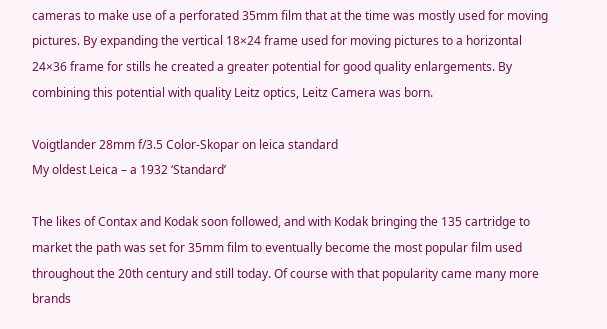cameras to make use of a perforated 35mm film that at the time was mostly used for moving pictures. By expanding the vertical 18×24 frame used for moving pictures to a horizontal 24×36 frame for stills he created a greater potential for good quality enlargements. By combining this potential with quality Leitz optics, Leitz Camera was born.

Voigtlander 28mm f/3.5 Color-Skopar on leica standard
My oldest Leica – a 1932 ‘Standard’

The likes of Contax and Kodak soon followed, and with Kodak bringing the 135 cartridge to market the path was set for 35mm film to eventually become the most popular film used throughout the 20th century and still today. Of course with that popularity came many more brands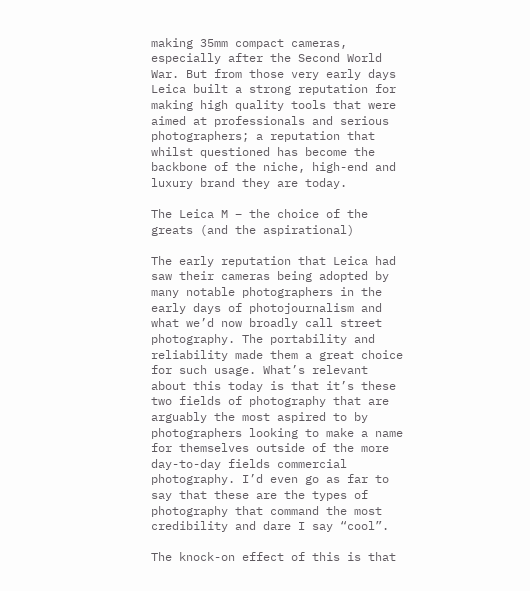making 35mm compact cameras, especially after the Second World War. But from those very early days Leica built a strong reputation for making high quality tools that were aimed at professionals and serious photographers; a reputation that whilst questioned has become the backbone of the niche, high-end and luxury brand they are today.

The Leica M – the choice of the greats (and the aspirational)

The early reputation that Leica had saw their cameras being adopted by many notable photographers in the early days of photojournalism and what we’d now broadly call street photography. The portability and reliability made them a great choice for such usage. What’s relevant about this today is that it’s these two fields of photography that are arguably the most aspired to by photographers looking to make a name for themselves outside of the more day-to-day fields commercial photography. I’d even go as far to say that these are the types of photography that command the most credibility and dare I say “cool”.

The knock-on effect of this is that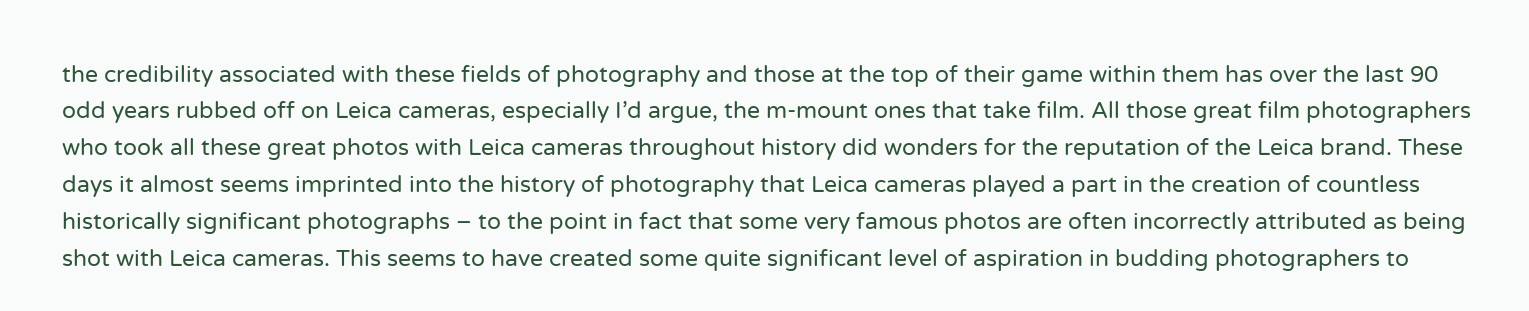the credibility associated with these fields of photography and those at the top of their game within them has over the last 90 odd years rubbed off on Leica cameras, especially I’d argue, the m-mount ones that take film. All those great film photographers who took all these great photos with Leica cameras throughout history did wonders for the reputation of the Leica brand. These days it almost seems imprinted into the history of photography that Leica cameras played a part in the creation of countless historically significant photographs – to the point in fact that some very famous photos are often incorrectly attributed as being shot with Leica cameras. This seems to have created some quite significant level of aspiration in budding photographers to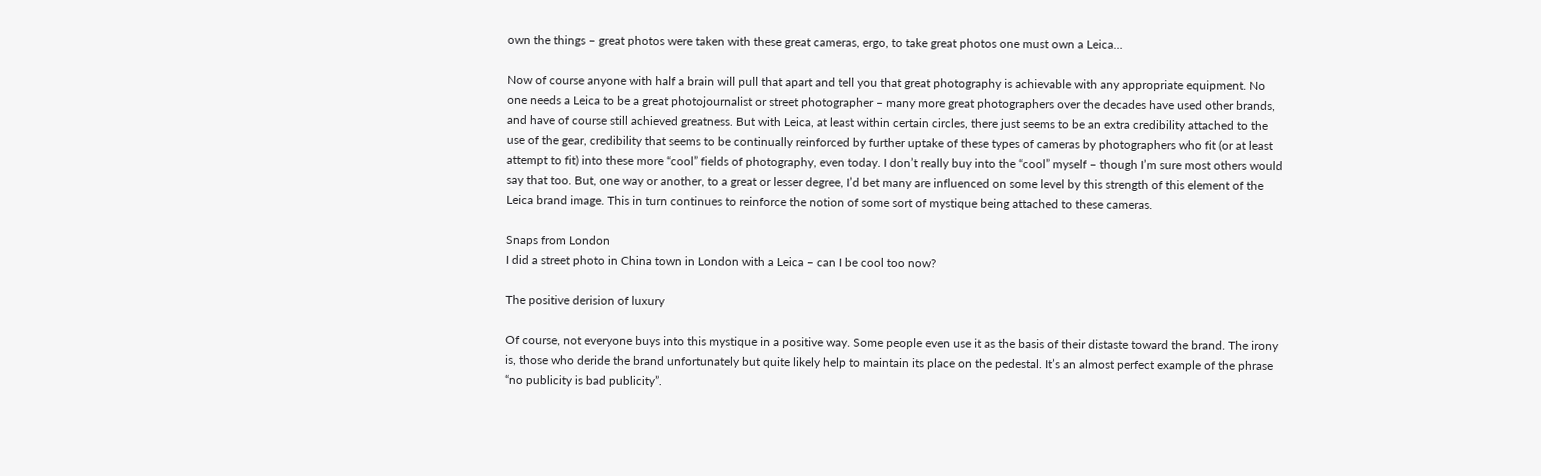own the things – great photos were taken with these great cameras, ergo, to take great photos one must own a Leica…

Now of course anyone with half a brain will pull that apart and tell you that great photography is achievable with any appropriate equipment. No one needs a Leica to be a great photojournalist or street photographer – many more great photographers over the decades have used other brands, and have of course still achieved greatness. But with Leica, at least within certain circles, there just seems to be an extra credibility attached to the use of the gear, credibility that seems to be continually reinforced by further uptake of these types of cameras by photographers who fit (or at least attempt to fit) into these more “cool” fields of photography, even today. I don’t really buy into the “cool” myself – though I’m sure most others would say that too. But, one way or another, to a great or lesser degree, I’d bet many are influenced on some level by this strength of this element of the Leica brand image. This in turn continues to reinforce the notion of some sort of mystique being attached to these cameras.

Snaps from London
I did a street photo in China town in London with a Leica – can I be cool too now?

The positive derision of luxury

Of course, not everyone buys into this mystique in a positive way. Some people even use it as the basis of their distaste toward the brand. The irony is, those who deride the brand unfortunately but quite likely help to maintain its place on the pedestal. It’s an almost perfect example of the phrase “no publicity is bad publicity”.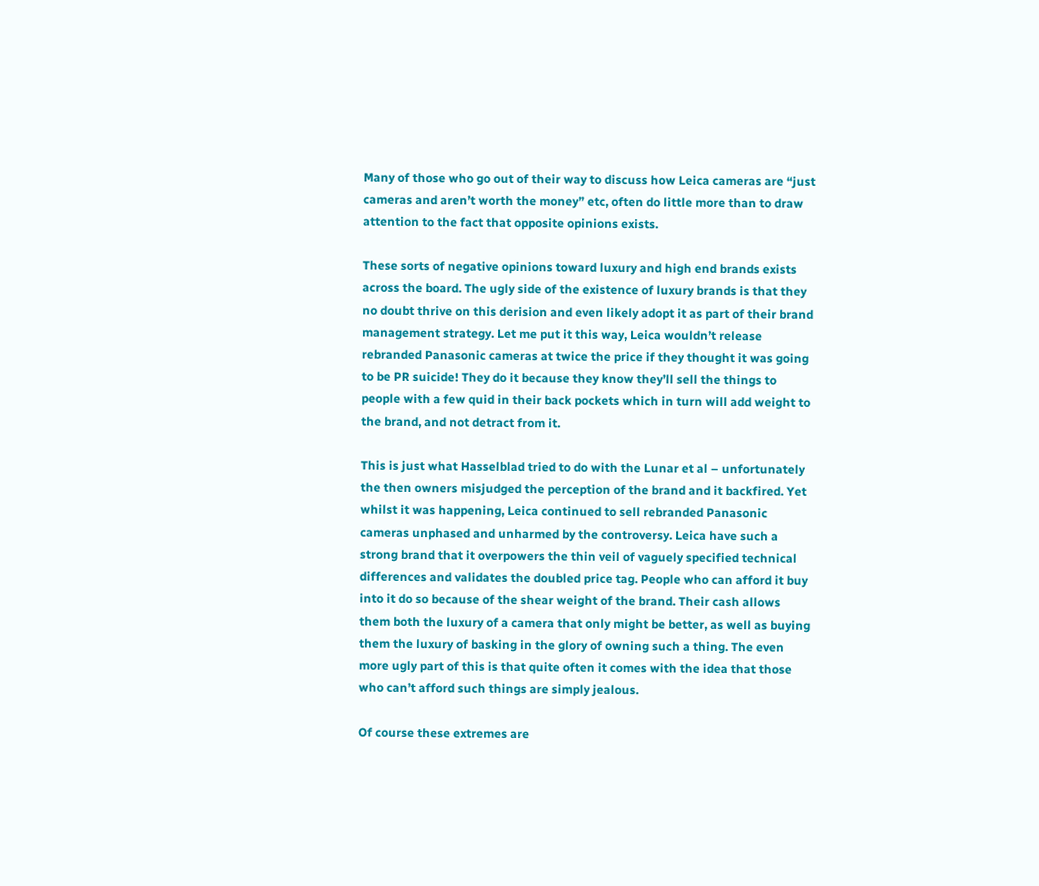Many of those who go out of their way to discuss how Leica cameras are “just cameras and aren’t worth the money” etc, often do little more than to draw attention to the fact that opposite opinions exists.

These sorts of negative opinions toward luxury and high end brands exists across the board. The ugly side of the existence of luxury brands is that they no doubt thrive on this derision and even likely adopt it as part of their brand management strategy. Let me put it this way, Leica wouldn’t release rebranded Panasonic cameras at twice the price if they thought it was going to be PR suicide! They do it because they know they’ll sell the things to people with a few quid in their back pockets which in turn will add weight to the brand, and not detract from it.

This is just what Hasselblad tried to do with the Lunar et al – unfortunately the then owners misjudged the perception of the brand and it backfired. Yet whilst it was happening, Leica continued to sell rebranded Panasonic cameras unphased and unharmed by the controversy. Leica have such a strong brand that it overpowers the thin veil of vaguely specified technical differences and validates the doubled price tag. People who can afford it buy into it do so because of the shear weight of the brand. Their cash allows them both the luxury of a camera that only might be better, as well as buying them the luxury of basking in the glory of owning such a thing. The even more ugly part of this is that quite often it comes with the idea that those who can’t afford such things are simply jealous.

Of course these extremes are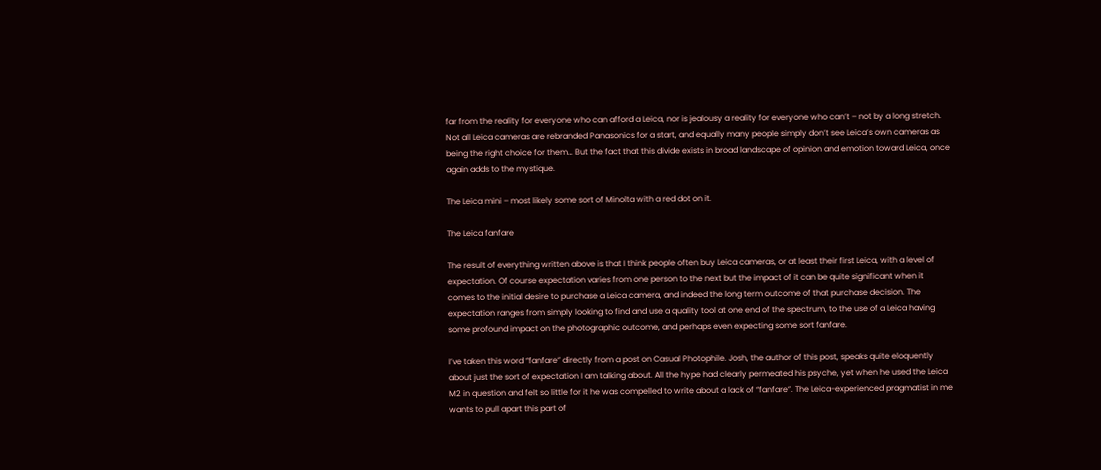far from the reality for everyone who can afford a Leica, nor is jealousy a reality for everyone who can’t – not by a long stretch. Not all Leica cameras are rebranded Panasonics for a start, and equally many people simply don’t see Leica’s own cameras as being the right choice for them… But the fact that this divide exists in broad landscape of opinion and emotion toward Leica, once again adds to the mystique.

The Leica mini – most likely some sort of Minolta with a red dot on it.

The Leica fanfare

The result of everything written above is that I think people often buy Leica cameras, or at least their first Leica, with a level of expectation. Of course expectation varies from one person to the next but the impact of it can be quite significant when it comes to the initial desire to purchase a Leica camera, and indeed the long term outcome of that purchase decision. The expectation ranges from simply looking to find and use a quality tool at one end of the spectrum, to the use of a Leica having some profound impact on the photographic outcome, and perhaps even expecting some sort fanfare.

I’ve taken this word “fanfare” directly from a post on Casual Photophile. Josh, the author of this post, speaks quite eloquently about just the sort of expectation I am talking about. All the hype had clearly permeated his psyche, yet when he used the Leica M2 in question and felt so little for it he was compelled to write about a lack of “fanfare”. The Leica-experienced pragmatist in me wants to pull apart this part of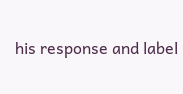his response and label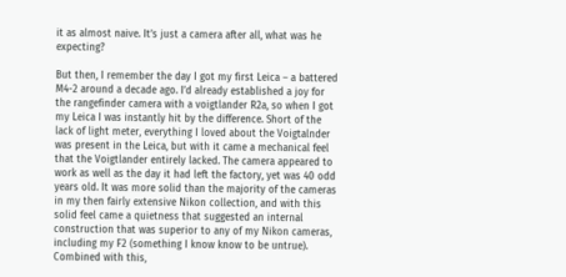it as almost naive. It’s just a camera after all, what was he expecting?

But then, I remember the day I got my first Leica – a battered M4-2 around a decade ago. I’d already established a joy for the rangefinder camera with a voigtlander R2a, so when I got my Leica I was instantly hit by the difference. Short of the lack of light meter, everything I loved about the Voigtalnder was present in the Leica, but with it came a mechanical feel that the Voigtlander entirely lacked. The camera appeared to work as well as the day it had left the factory, yet was 40 odd years old. It was more solid than the majority of the cameras in my then fairly extensive Nikon collection, and with this solid feel came a quietness that suggested an internal construction that was superior to any of my Nikon cameras, including my F2 (something I know know to be untrue). Combined with this,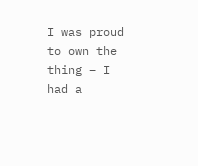I was proud to own the thing – I had a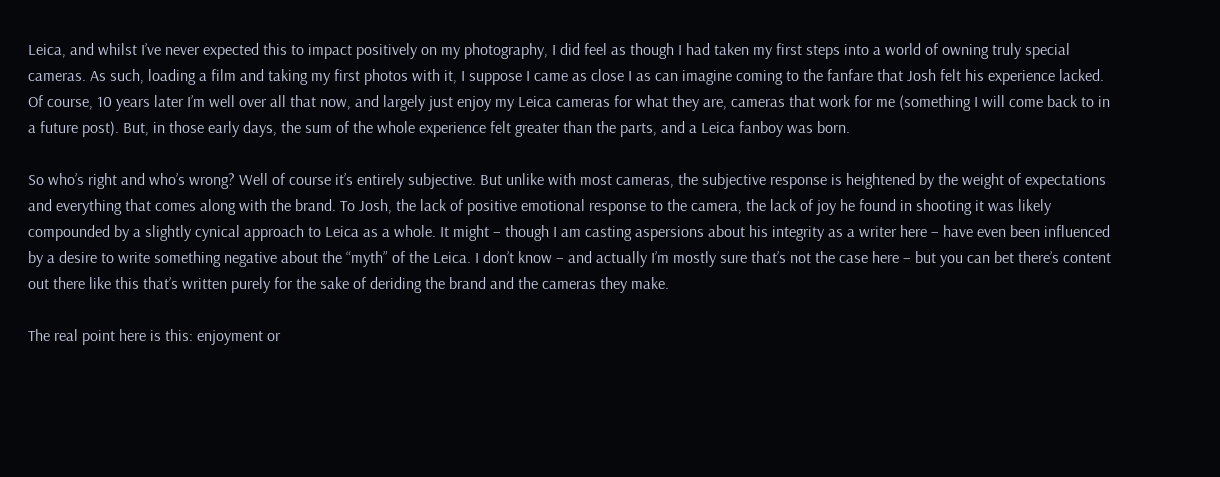Leica, and whilst I’ve never expected this to impact positively on my photography, I did feel as though I had taken my first steps into a world of owning truly special cameras. As such, loading a film and taking my first photos with it, I suppose I came as close I as can imagine coming to the fanfare that Josh felt his experience lacked. Of course, 10 years later I’m well over all that now, and largely just enjoy my Leica cameras for what they are, cameras that work for me (something I will come back to in a future post). But, in those early days, the sum of the whole experience felt greater than the parts, and a Leica fanboy was born.

So who’s right and who’s wrong? Well of course it’s entirely subjective. But unlike with most cameras, the subjective response is heightened by the weight of expectations and everything that comes along with the brand. To Josh, the lack of positive emotional response to the camera, the lack of joy he found in shooting it was likely compounded by a slightly cynical approach to Leica as a whole. It might – though I am casting aspersions about his integrity as a writer here – have even been influenced by a desire to write something negative about the “myth” of the Leica. I don’t know – and actually I’m mostly sure that’s not the case here – but you can bet there’s content out there like this that’s written purely for the sake of deriding the brand and the cameras they make.

The real point here is this: enjoyment or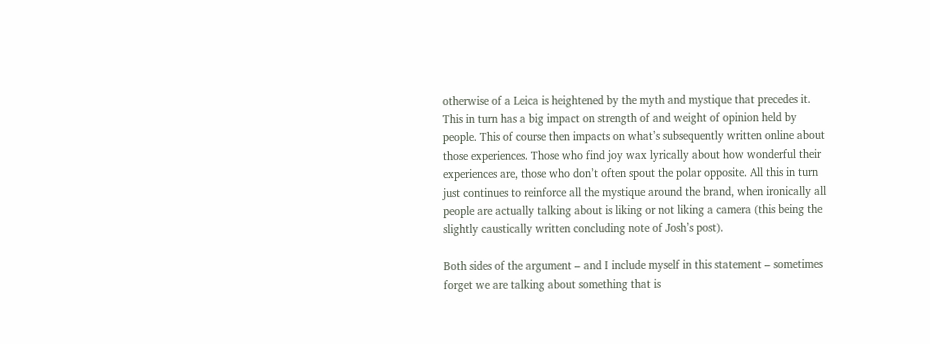otherwise of a Leica is heightened by the myth and mystique that precedes it. This in turn has a big impact on strength of and weight of opinion held by people. This of course then impacts on what’s subsequently written online about those experiences. Those who find joy wax lyrically about how wonderful their experiences are, those who don’t often spout the polar opposite. All this in turn just continues to reinforce all the mystique around the brand, when ironically all people are actually talking about is liking or not liking a camera (this being the slightly caustically written concluding note of Josh’s post).

Both sides of the argument – and I include myself in this statement – sometimes forget we are talking about something that is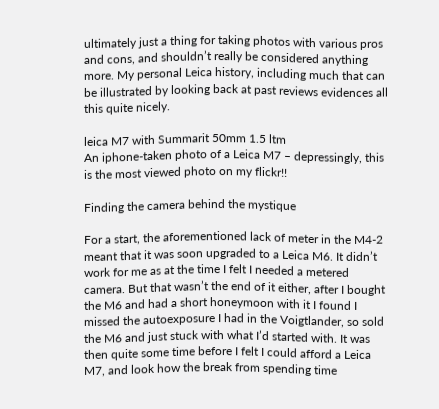ultimately just a thing for taking photos with various pros and cons, and shouldn’t really be considered anything more. My personal Leica history, including much that can be illustrated by looking back at past reviews evidences all this quite nicely.

leica M7 with Summarit 50mm 1.5 ltm
An iphone-taken photo of a Leica M7 – depressingly, this is the most viewed photo on my flickr!!

Finding the camera behind the mystique

For a start, the aforementioned lack of meter in the M4-2 meant that it was soon upgraded to a Leica M6. It didn’t work for me as at the time I felt I needed a metered camera. But that wasn’t the end of it either, after I bought the M6 and had a short honeymoon with it I found I missed the autoexposure I had in the Voigtlander, so sold the M6 and just stuck with what I’d started with. It was then quite some time before I felt I could afford a Leica M7, and look how the break from spending time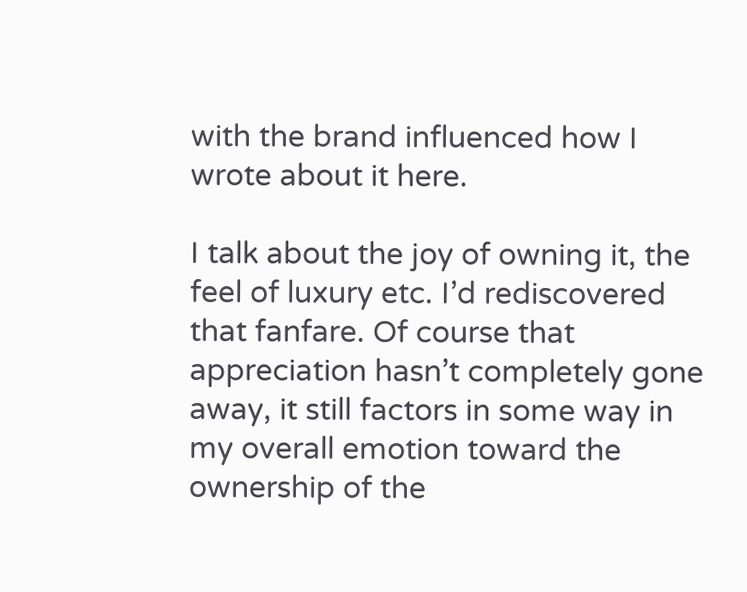with the brand influenced how I wrote about it here.

I talk about the joy of owning it, the feel of luxury etc. I’d rediscovered that fanfare. Of course that appreciation hasn’t completely gone away, it still factors in some way in my overall emotion toward the ownership of the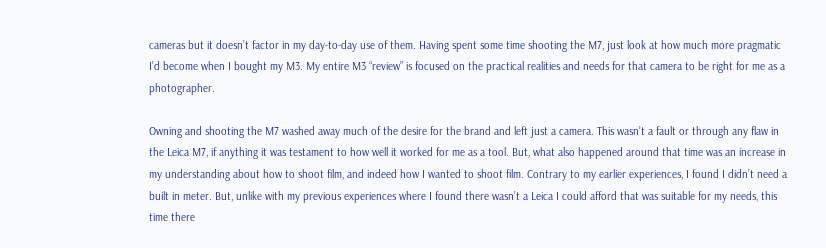cameras but it doesn’t factor in my day-to-day use of them. Having spent some time shooting the M7, just look at how much more pragmatic I’d become when I bought my M3. My entire M3 “review” is focused on the practical realities and needs for that camera to be right for me as a photographer.

Owning and shooting the M7 washed away much of the desire for the brand and left just a camera. This wasn’t a fault or through any flaw in the Leica M7, if anything it was testament to how well it worked for me as a tool. But, what also happened around that time was an increase in my understanding about how to shoot film, and indeed how I wanted to shoot film. Contrary to my earlier experiences, I found I didn’t need a built in meter. But, unlike with my previous experiences where I found there wasn’t a Leica I could afford that was suitable for my needs, this time there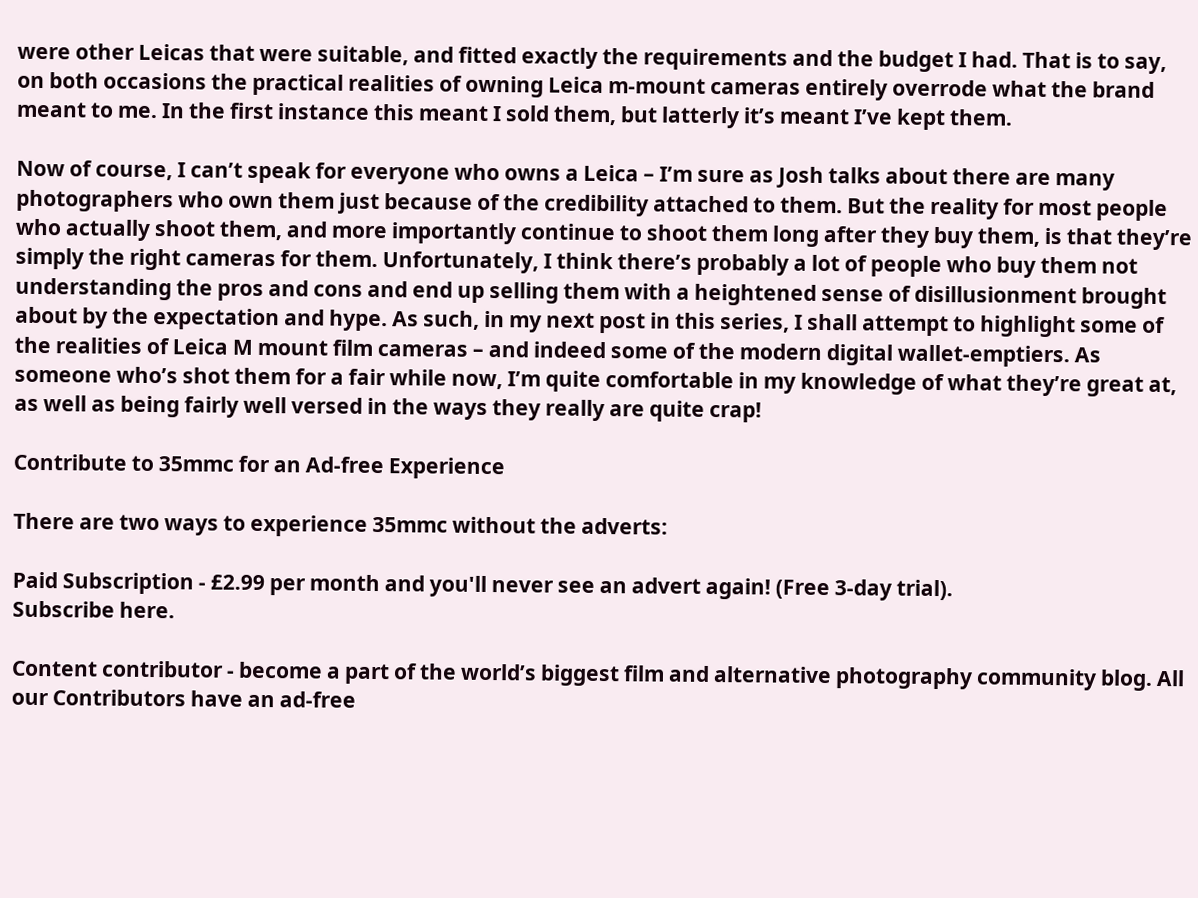were other Leicas that were suitable, and fitted exactly the requirements and the budget I had. That is to say, on both occasions the practical realities of owning Leica m-mount cameras entirely overrode what the brand meant to me. In the first instance this meant I sold them, but latterly it’s meant I’ve kept them.

Now of course, I can’t speak for everyone who owns a Leica – I’m sure as Josh talks about there are many photographers who own them just because of the credibility attached to them. But the reality for most people who actually shoot them, and more importantly continue to shoot them long after they buy them, is that they’re simply the right cameras for them. Unfortunately, I think there’s probably a lot of people who buy them not understanding the pros and cons and end up selling them with a heightened sense of disillusionment brought about by the expectation and hype. As such, in my next post in this series, I shall attempt to highlight some of the realities of Leica M mount film cameras – and indeed some of the modern digital wallet-emptiers. As someone who’s shot them for a fair while now, I’m quite comfortable in my knowledge of what they’re great at, as well as being fairly well versed in the ways they really are quite crap!

Contribute to 35mmc for an Ad-free Experience

There are two ways to experience 35mmc without the adverts:

Paid Subscription - £2.99 per month and you'll never see an advert again! (Free 3-day trial).
Subscribe here.

Content contributor - become a part of the world’s biggest film and alternative photography community blog. All our Contributors have an ad-free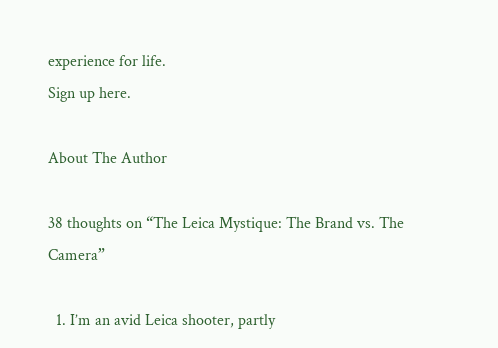experience for life.
Sign up here.

About The Author

38 thoughts on “The Leica Mystique: The Brand vs. The Camera”

  1. I’m an avid Leica shooter, partly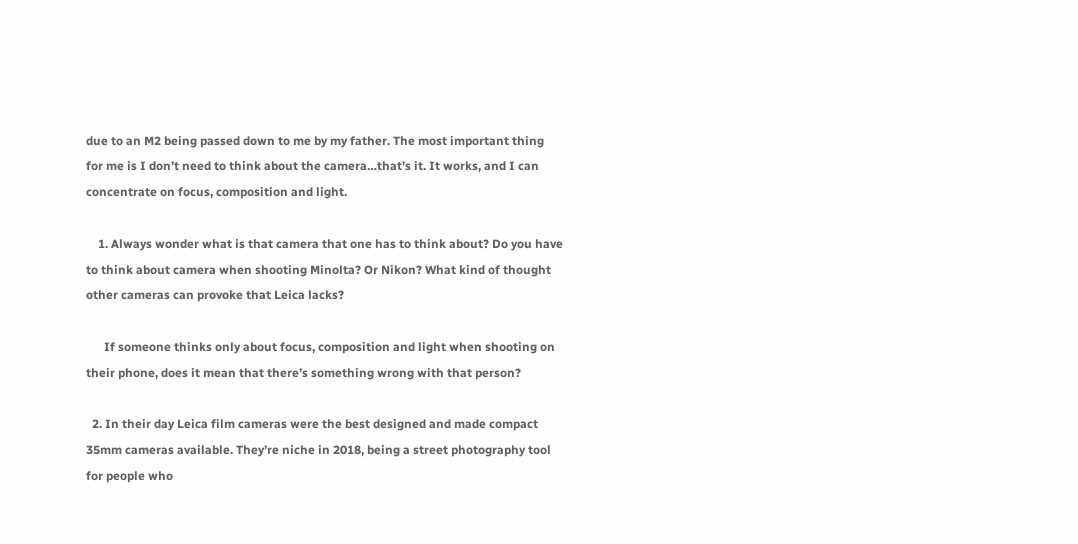due to an M2 being passed down to me by my father. The most important thing for me is I don’t need to think about the camera…that’s it. It works, and I can concentrate on focus, composition and light.

    1. Always wonder what is that camera that one has to think about? Do you have to think about camera when shooting Minolta? Or Nikon? What kind of thought other cameras can provoke that Leica lacks?

      If someone thinks only about focus, composition and light when shooting on their phone, does it mean that there’s something wrong with that person?

  2. In their day Leica film cameras were the best designed and made compact 35mm cameras available. They’re niche in 2018, being a street photography tool for people who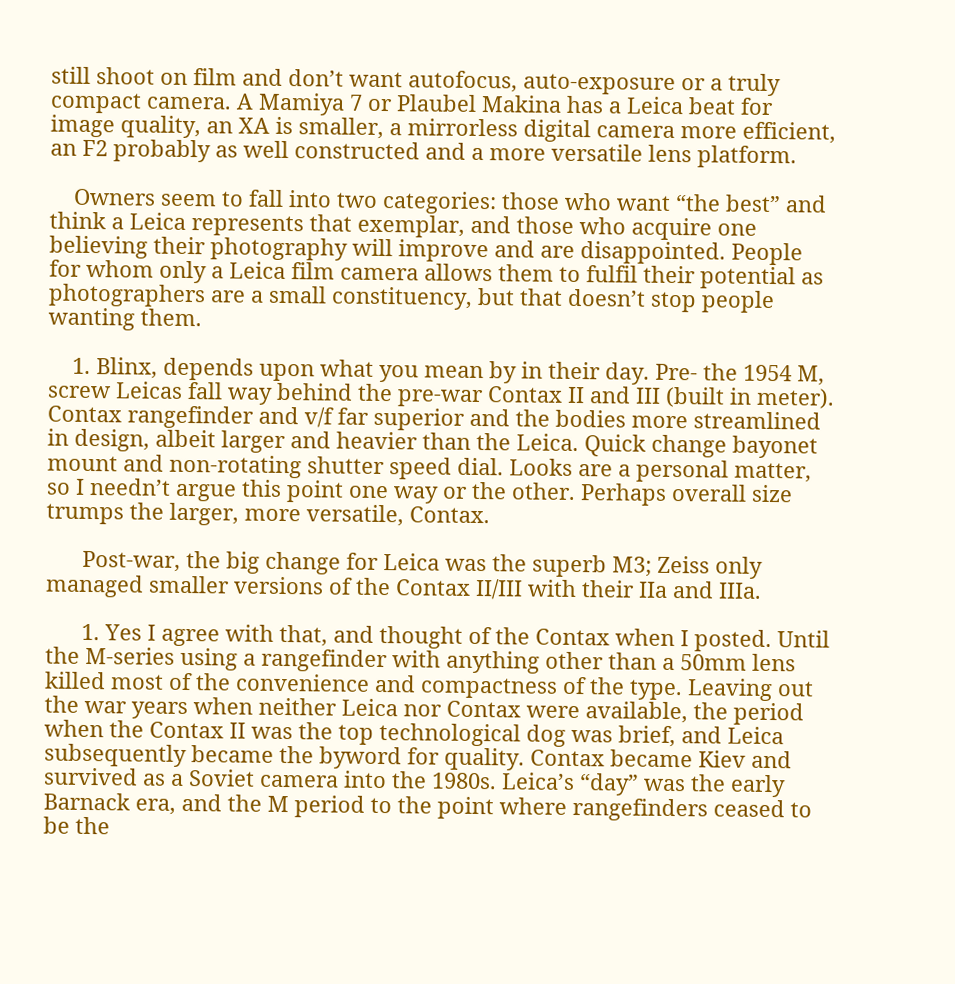still shoot on film and don’t want autofocus, auto-exposure or a truly compact camera. A Mamiya 7 or Plaubel Makina has a Leica beat for image quality, an XA is smaller, a mirrorless digital camera more efficient, an F2 probably as well constructed and a more versatile lens platform.

    Owners seem to fall into two categories: those who want “the best” and think a Leica represents that exemplar, and those who acquire one believing their photography will improve and are disappointed. People for whom only a Leica film camera allows them to fulfil their potential as photographers are a small constituency, but that doesn’t stop people wanting them.

    1. Blinx, depends upon what you mean by in their day. Pre- the 1954 M, screw Leicas fall way behind the pre-war Contax II and III (built in meter). Contax rangefinder and v/f far superior and the bodies more streamlined in design, albeit larger and heavier than the Leica. Quick change bayonet mount and non-rotating shutter speed dial. Looks are a personal matter, so I needn’t argue this point one way or the other. Perhaps overall size trumps the larger, more versatile, Contax.

      Post-war, the big change for Leica was the superb M3; Zeiss only managed smaller versions of the Contax II/III with their IIa and IIIa.

      1. Yes I agree with that, and thought of the Contax when I posted. Until the M-series using a rangefinder with anything other than a 50mm lens killed most of the convenience and compactness of the type. Leaving out the war years when neither Leica nor Contax were available, the period when the Contax II was the top technological dog was brief, and Leica subsequently became the byword for quality. Contax became Kiev and survived as a Soviet camera into the 1980s. Leica’s “day” was the early Barnack era, and the M period to the point where rangefinders ceased to be the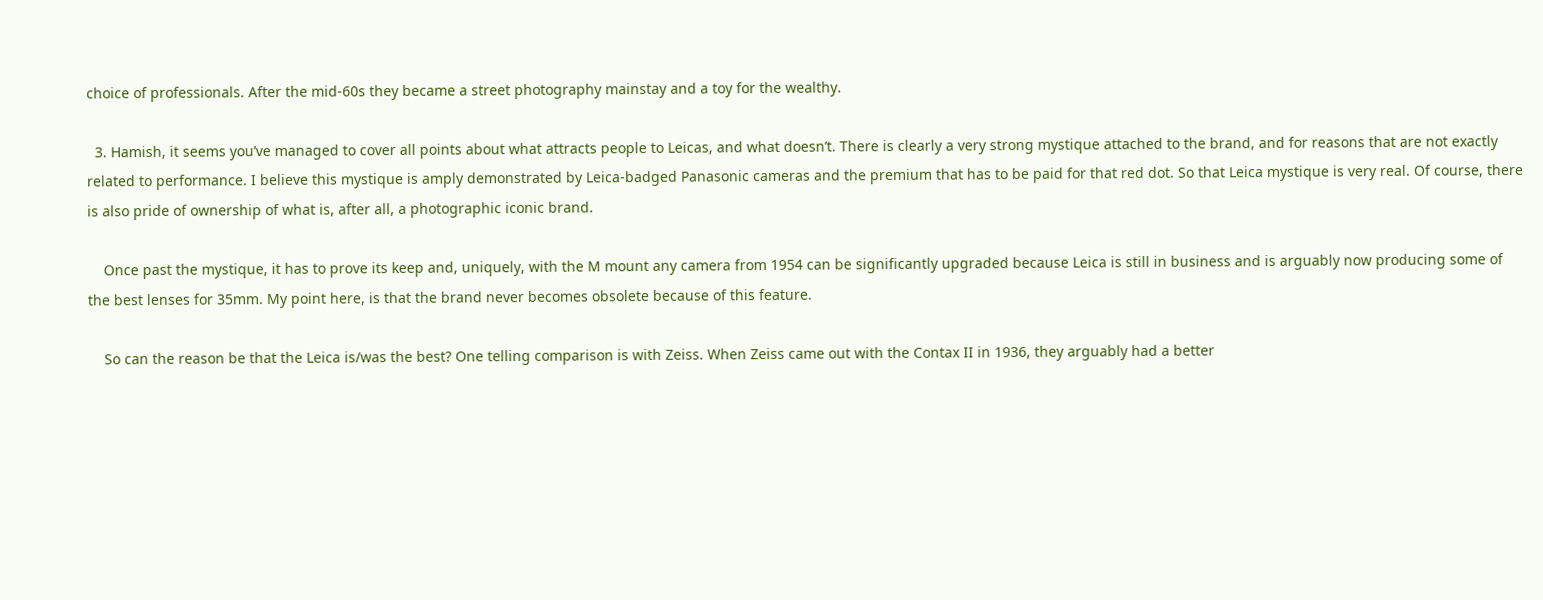choice of professionals. After the mid-60s they became a street photography mainstay and a toy for the wealthy.

  3. Hamish, it seems you’ve managed to cover all points about what attracts people to Leicas, and what doesn’t. There is clearly a very strong mystique attached to the brand, and for reasons that are not exactly related to performance. I believe this mystique is amply demonstrated by Leica-badged Panasonic cameras and the premium that has to be paid for that red dot. So that Leica mystique is very real. Of course, there is also pride of ownership of what is, after all, a photographic iconic brand.

    Once past the mystique, it has to prove its keep and, uniquely, with the M mount any camera from 1954 can be significantly upgraded because Leica is still in business and is arguably now producing some of the best lenses for 35mm. My point here, is that the brand never becomes obsolete because of this feature.

    So can the reason be that the Leica is/was the best? One telling comparison is with Zeiss. When Zeiss came out with the Contax II in 1936, they arguably had a better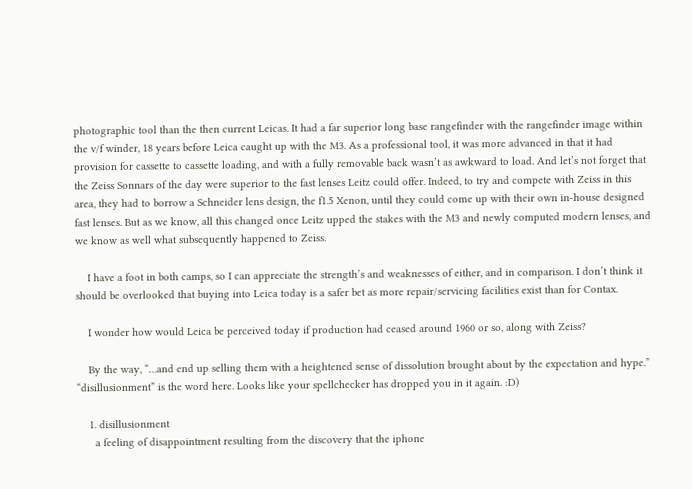photographic tool than the then current Leicas. It had a far superior long base rangefinder with the rangefinder image within the v/f winder, 18 years before Leica caught up with the M3. As a professional tool, it was more advanced in that it had provision for cassette to cassette loading, and with a fully removable back wasn’t as awkward to load. And let’s not forget that the Zeiss Sonnars of the day were superior to the fast lenses Leitz could offer. Indeed, to try and compete with Zeiss in this area, they had to borrow a Schneider lens design, the f1.5 Xenon, until they could come up with their own in-house designed fast lenses. But as we know, all this changed once Leitz upped the stakes with the M3 and newly computed modern lenses, and we know as well what subsequently happened to Zeiss.

    I have a foot in both camps, so I can appreciate the strength’s and weaknesses of either, and in comparison. I don’t think it should be overlooked that buying into Leica today is a safer bet as more repair/servicing facilities exist than for Contax.

    I wonder how would Leica be perceived today if production had ceased around 1960 or so, along with Zeiss?

    By the way, “…and end up selling them with a heightened sense of dissolution brought about by the expectation and hype.” “disillusionment” is the word here. Looks like your spellchecker has dropped you in it again. :D)

    1. disillusionment
      a feeling of disappointment resulting from the discovery that the iphone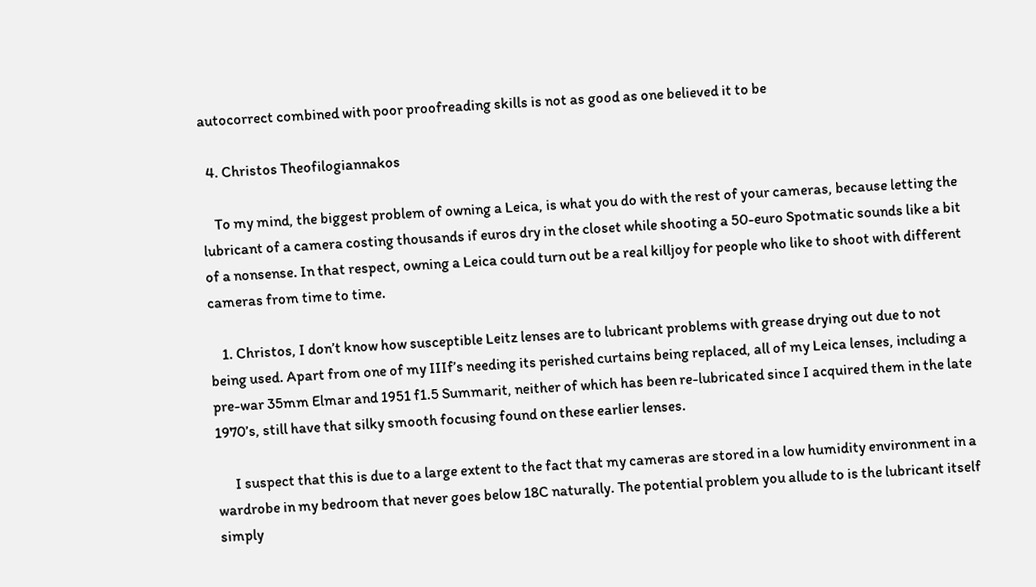autocorrect combined with poor proofreading skills is not as good as one believed it to be

  4. Christos Theofilogiannakos

    To my mind, the biggest problem of owning a Leica, is what you do with the rest of your cameras, because letting the lubricant of a camera costing thousands if euros dry in the closet while shooting a 50-euro Spotmatic sounds like a bit of a nonsense. In that respect, owning a Leica could turn out be a real killjoy for people who like to shoot with different cameras from time to time.

    1. Christos, I don’t know how susceptible Leitz lenses are to lubricant problems with grease drying out due to not being used. Apart from one of my IIIf’s needing its perished curtains being replaced, all of my Leica lenses, including a pre-war 35mm Elmar and 1951 f1.5 Summarit, neither of which has been re-lubricated since I acquired them in the late 1970’s, still have that silky smooth focusing found on these earlier lenses.

      I suspect that this is due to a large extent to the fact that my cameras are stored in a low humidity environment in a wardrobe in my bedroom that never goes below 18C naturally. The potential problem you allude to is the lubricant itself simply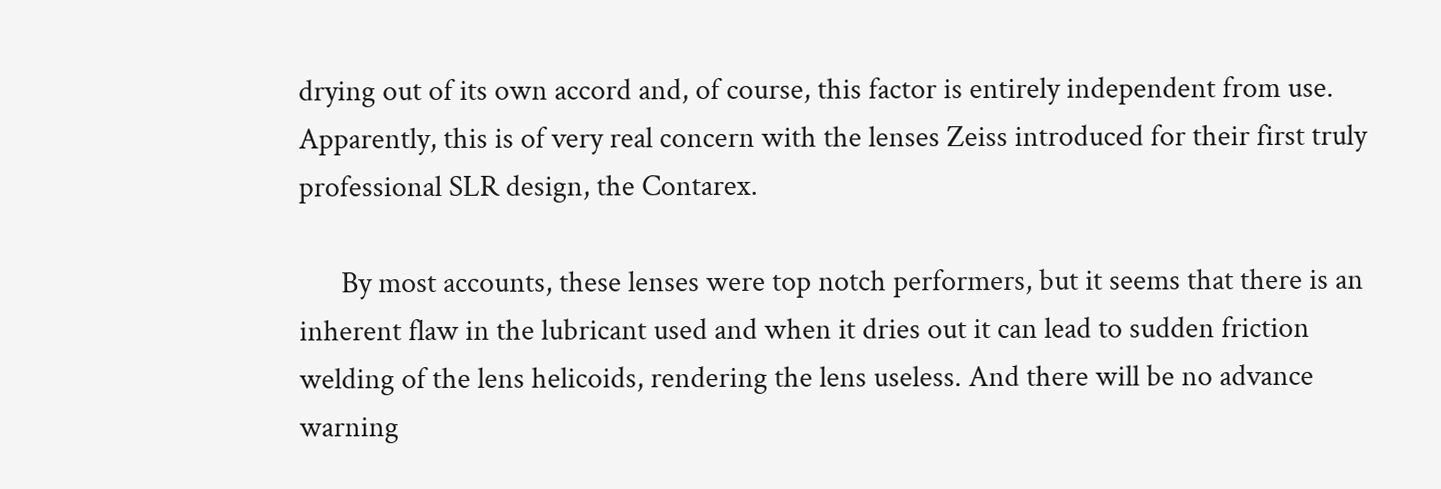drying out of its own accord and, of course, this factor is entirely independent from use. Apparently, this is of very real concern with the lenses Zeiss introduced for their first truly professional SLR design, the Contarex.

      By most accounts, these lenses were top notch performers, but it seems that there is an inherent flaw in the lubricant used and when it dries out it can lead to sudden friction welding of the lens helicoids, rendering the lens useless. And there will be no advance warning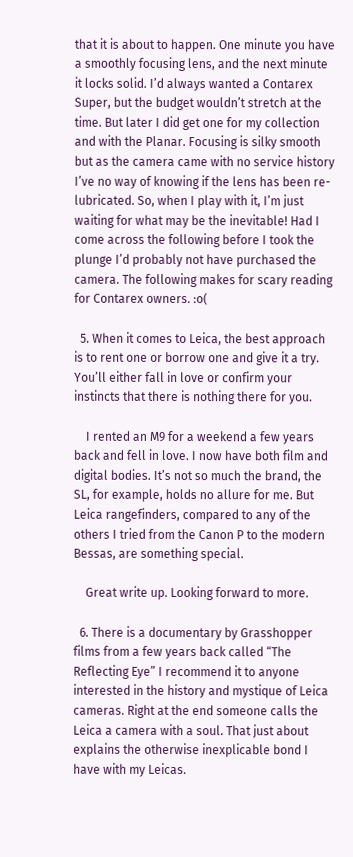that it is about to happen. One minute you have a smoothly focusing lens, and the next minute it locks solid. I’d always wanted a Contarex Super, but the budget wouldn’t stretch at the time. But later I did get one for my collection and with the Planar. Focusing is silky smooth but as the camera came with no service history I’ve no way of knowing if the lens has been re-lubricated. So, when I play with it, I’m just waiting for what may be the inevitable! Had I come across the following before I took the plunge I’d probably not have purchased the camera. The following makes for scary reading for Contarex owners. :o(

  5. When it comes to Leica, the best approach is to rent one or borrow one and give it a try. You’ll either fall in love or confirm your instincts that there is nothing there for you.

    I rented an M9 for a weekend a few years back and fell in love. I now have both film and digital bodies. It’s not so much the brand, the SL, for example, holds no allure for me. But Leica rangefinders, compared to any of the others I tried from the Canon P to the modern Bessas, are something special.

    Great write up. Looking forward to more.

  6. There is a documentary by Grasshopper films from a few years back called “The Reflecting Eye” I recommend it to anyone interested in the history and mystique of Leica cameras. Right at the end someone calls the Leica a camera with a soul. That just about explains the otherwise inexplicable bond I have with my Leicas.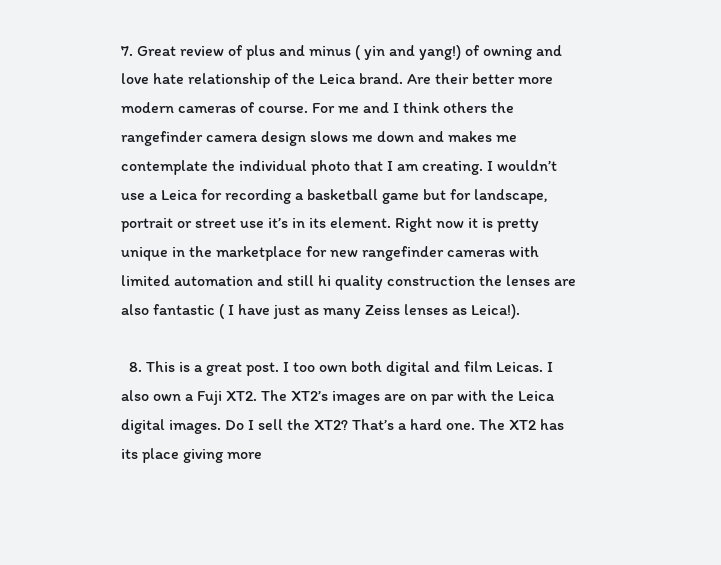7. Great review of plus and minus ( yin and yang!) of owning and love hate relationship of the Leica brand. Are their better more modern cameras of course. For me and I think others the rangefinder camera design slows me down and makes me contemplate the individual photo that I am creating. I wouldn’t use a Leica for recording a basketball game but for landscape, portrait or street use it’s in its element. Right now it is pretty unique in the marketplace for new rangefinder cameras with limited automation and still hi quality construction the lenses are also fantastic ( I have just as many Zeiss lenses as Leica!).

  8. This is a great post. I too own both digital and film Leicas. I also own a Fuji XT2. The XT2’s images are on par with the Leica digital images. Do I sell the XT2? That’s a hard one. The XT2 has its place giving more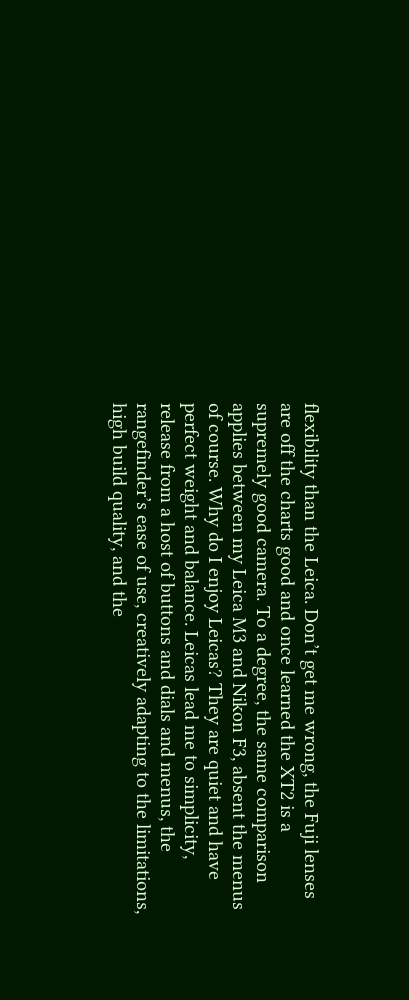flexibility than the Leica. Don’t get me wrong, the Fuji lenses are off the charts good and once learned the XT2 is a supremely good camera. To a degree, the same comparison applies between my Leica M3 and Nikon F3, absent the menus of course. Why do I enjoy Leicas? They are quiet and have perfect weight and balance. Leicas lead me to simplicity, release from a host of buttons and dials and menus, the rangefinder’s ease of use, creatively adapting to the limitations, high build quality, and the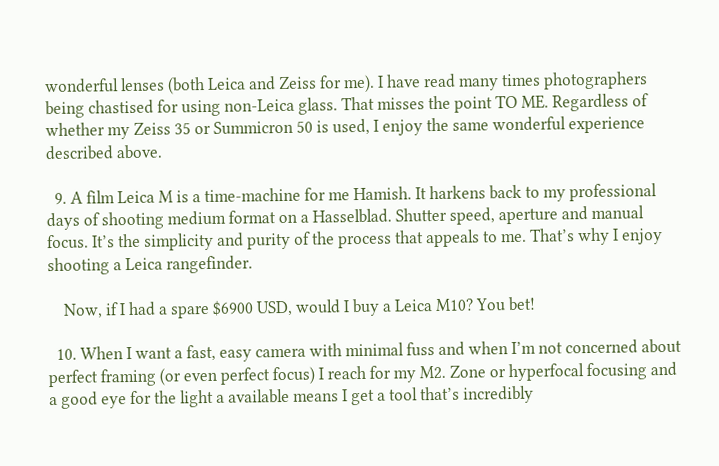wonderful lenses (both Leica and Zeiss for me). I have read many times photographers being chastised for using non-Leica glass. That misses the point TO ME. Regardless of whether my Zeiss 35 or Summicron 50 is used, I enjoy the same wonderful experience described above.

  9. A film Leica M is a time-machine for me Hamish. It harkens back to my professional days of shooting medium format on a Hasselblad. Shutter speed, aperture and manual focus. It’s the simplicity and purity of the process that appeals to me. That’s why I enjoy shooting a Leica rangefinder.

    Now, if I had a spare $6900 USD, would I buy a Leica M10? You bet!

  10. When I want a fast, easy camera with minimal fuss and when I’m not concerned about perfect framing (or even perfect focus) I reach for my M2. Zone or hyperfocal focusing and a good eye for the light a available means I get a tool that’s incredibly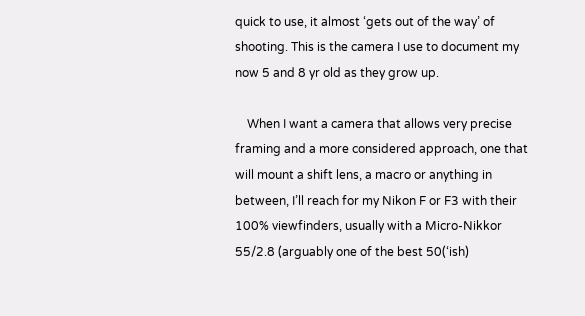quick to use, it almost ‘gets out of the way’ of shooting. This is the camera I use to document my now 5 and 8 yr old as they grow up.

    When I want a camera that allows very precise framing and a more considered approach, one that will mount a shift lens, a macro or anything in between, I’ll reach for my Nikon F or F3 with their 100% viewfinders, usually with a Micro-Nikkor 55/2.8 (arguably one of the best 50(‘ish)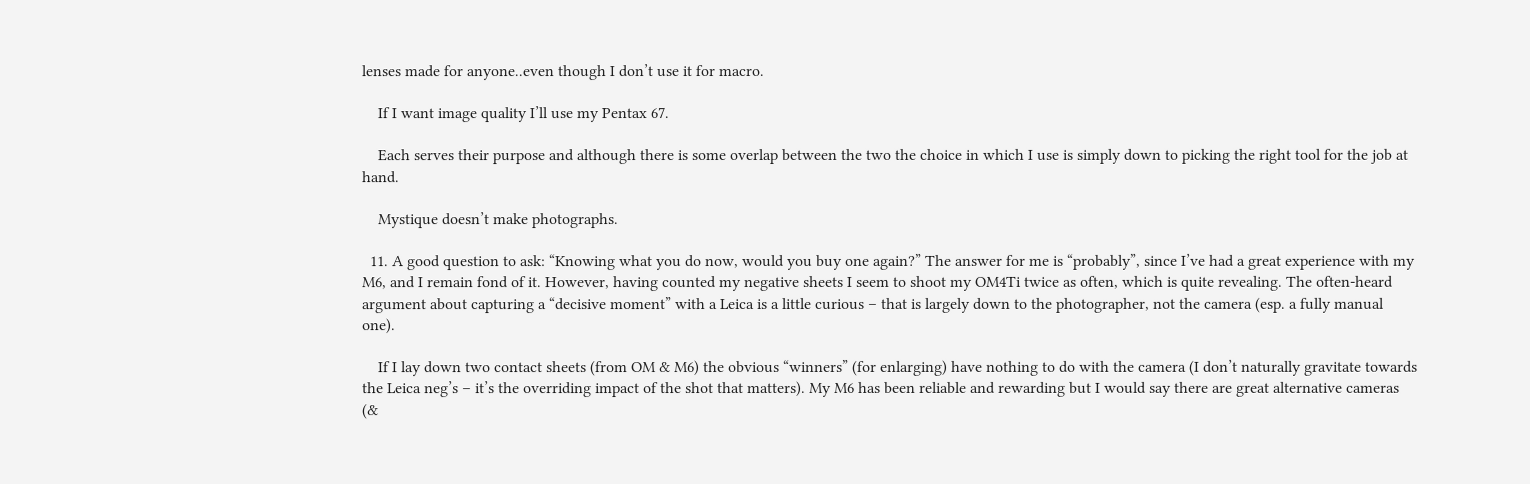lenses made for anyone..even though I don’t use it for macro.

    If I want image quality I’ll use my Pentax 67.

    Each serves their purpose and although there is some overlap between the two the choice in which I use is simply down to picking the right tool for the job at hand.

    Mystique doesn’t make photographs.

  11. A good question to ask: “Knowing what you do now, would you buy one again?” The answer for me is “probably”, since I’ve had a great experience with my M6, and I remain fond of it. However, having counted my negative sheets I seem to shoot my OM4Ti twice as often, which is quite revealing. The often-heard argument about capturing a “decisive moment” with a Leica is a little curious – that is largely down to the photographer, not the camera (esp. a fully manual one).

    If I lay down two contact sheets (from OM & M6) the obvious “winners” (for enlarging) have nothing to do with the camera (I don’t naturally gravitate towards the Leica neg’s – it’s the overriding impact of the shot that matters). My M6 has been reliable and rewarding but I would say there are great alternative cameras (&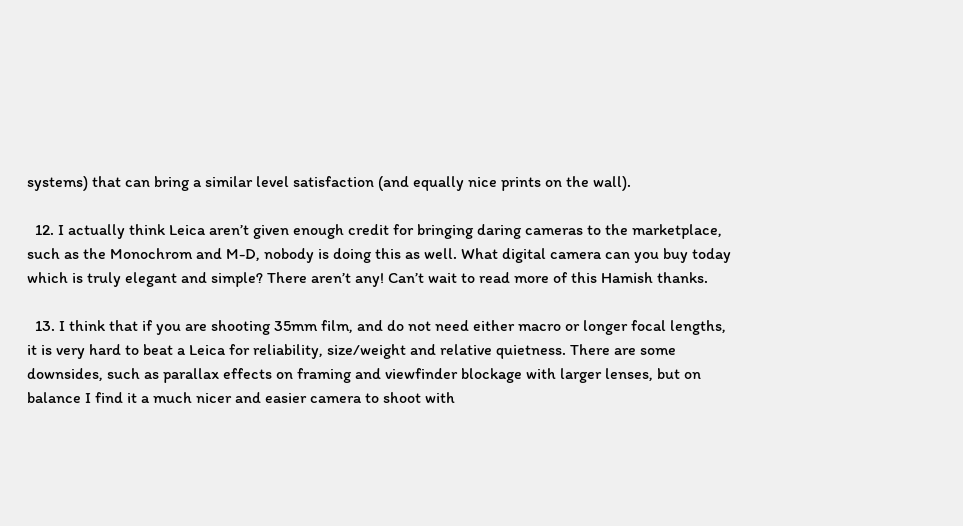systems) that can bring a similar level satisfaction (and equally nice prints on the wall).

  12. I actually think Leica aren’t given enough credit for bringing daring cameras to the marketplace, such as the Monochrom and M-D, nobody is doing this as well. What digital camera can you buy today which is truly elegant and simple? There aren’t any! Can’t wait to read more of this Hamish thanks.

  13. I think that if you are shooting 35mm film, and do not need either macro or longer focal lengths, it is very hard to beat a Leica for reliability, size/weight and relative quietness. There are some downsides, such as parallax effects on framing and viewfinder blockage with larger lenses, but on balance I find it a much nicer and easier camera to shoot with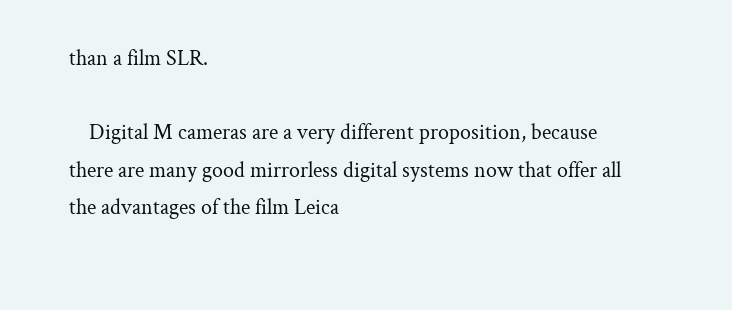than a film SLR.

    Digital M cameras are a very different proposition, because there are many good mirrorless digital systems now that offer all the advantages of the film Leica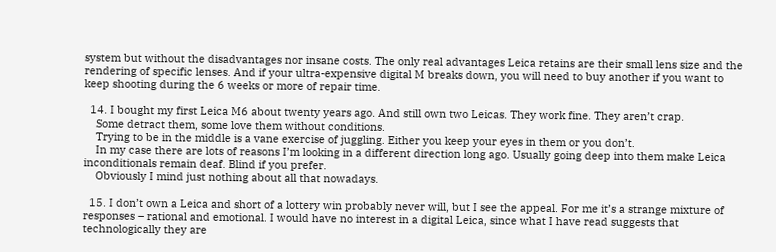system but without the disadvantages nor insane costs. The only real advantages Leica retains are their small lens size and the rendering of specific lenses. And if your ultra-expensive digital M breaks down, you will need to buy another if you want to keep shooting during the 6 weeks or more of repair time.

  14. I bought my first Leica M6 about twenty years ago. And still own two Leicas. They work fine. They aren’t crap.
    Some detract them, some love them without conditions.
    Trying to be in the middle is a vane exercise of juggling. Either you keep your eyes in them or you don’t.
    In my case there are lots of reasons I’m looking in a different direction long ago. Usually going deep into them make Leica inconditionals remain deaf. Blind if you prefer.
    Obviously I mind just nothing about all that nowadays.

  15. I don’t own a Leica and short of a lottery win probably never will, but I see the appeal. For me it’s a strange mixture of responses – rational and emotional. I would have no interest in a digital Leica, since what I have read suggests that technologically they are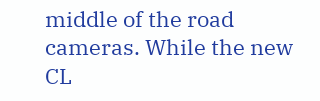middle of the road cameras. While the new CL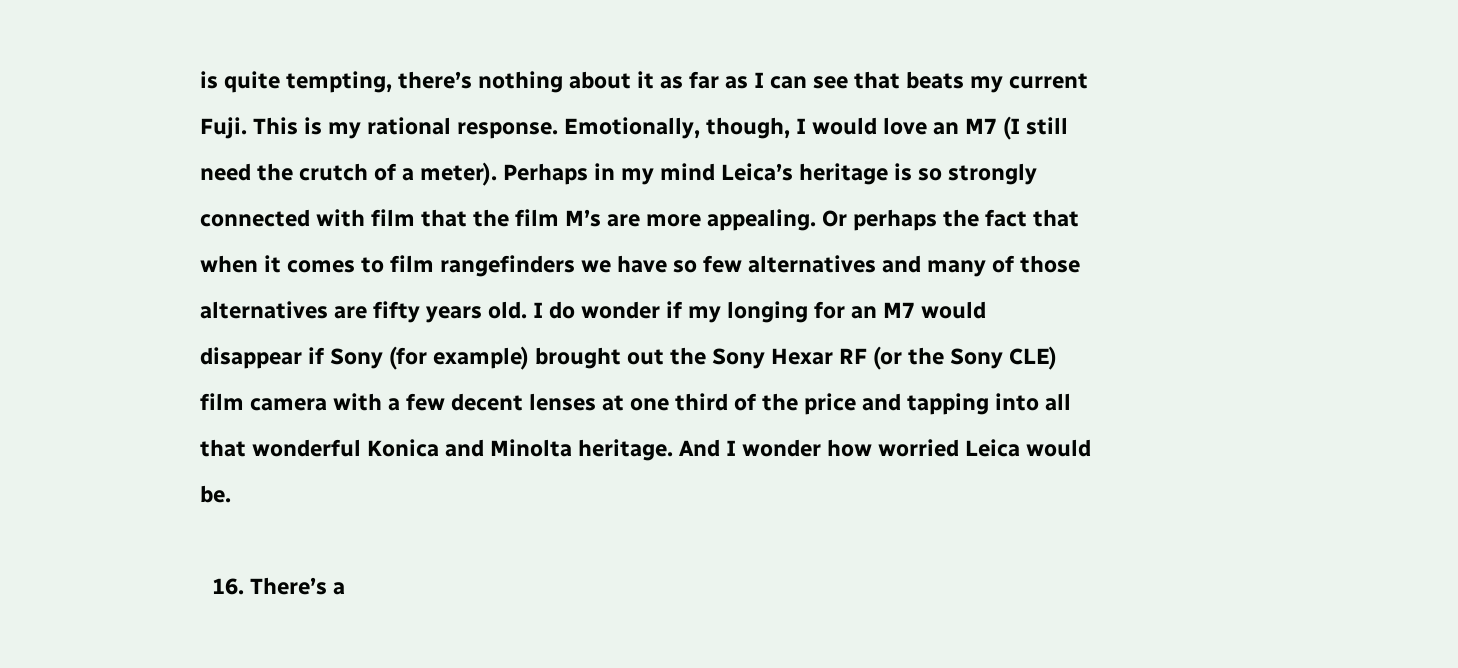is quite tempting, there’s nothing about it as far as I can see that beats my current Fuji. This is my rational response. Emotionally, though, I would love an M7 (I still need the crutch of a meter). Perhaps in my mind Leica’s heritage is so strongly connected with film that the film M’s are more appealing. Or perhaps the fact that when it comes to film rangefinders we have so few alternatives and many of those alternatives are fifty years old. I do wonder if my longing for an M7 would disappear if Sony (for example) brought out the Sony Hexar RF (or the Sony CLE) film camera with a few decent lenses at one third of the price and tapping into all that wonderful Konica and Minolta heritage. And I wonder how worried Leica would be.

  16. There’s a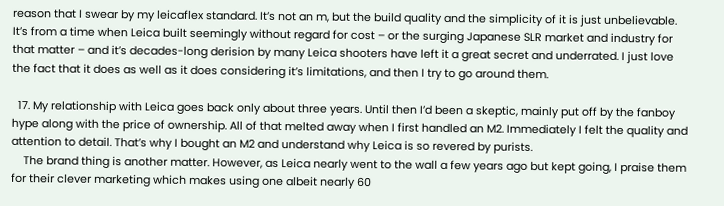reason that I swear by my leicaflex standard. It’s not an m, but the build quality and the simplicity of it is just unbelievable. It’s from a time when Leica built seemingly without regard for cost – or the surging Japanese SLR market and industry for that matter – and it’s decades-long derision by many Leica shooters have left it a great secret and underrated. I just love the fact that it does as well as it does considering it’s limitations, and then I try to go around them.

  17. My relationship with Leica goes back only about three years. Until then I’d been a skeptic, mainly put off by the fanboy hype along with the price of ownership. All of that melted away when I first handled an M2. Immediately I felt the quality and attention to detail. That’s why I bought an M2 and understand why Leica is so revered by purists.
    The brand thing is another matter. However, as Leica nearly went to the wall a few years ago but kept going, I praise them for their clever marketing which makes using one albeit nearly 60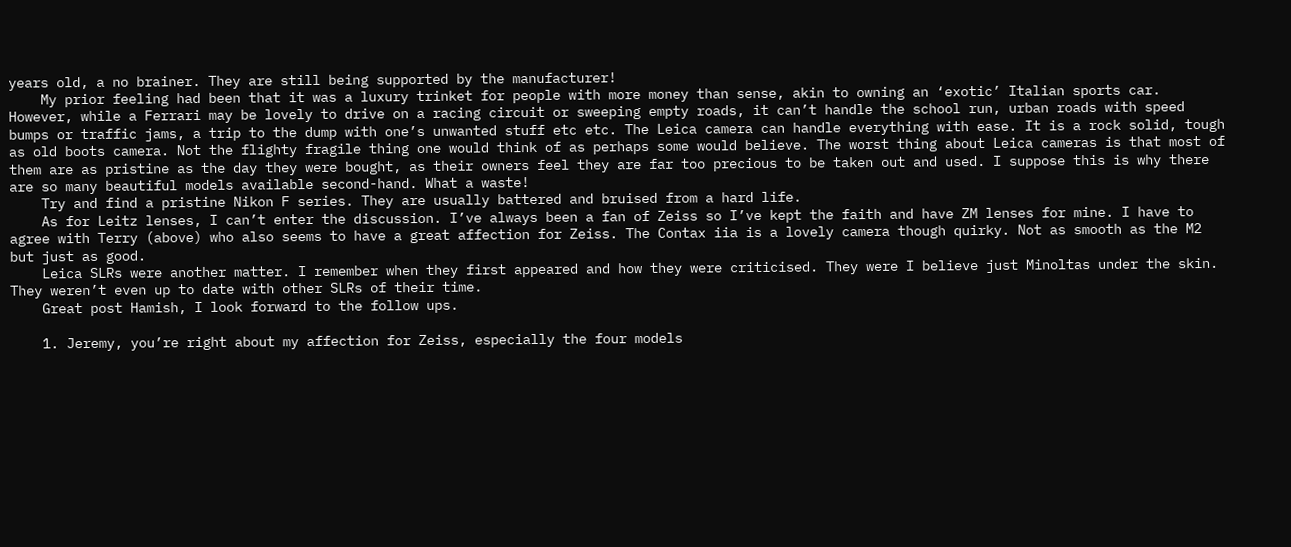years old, a no brainer. They are still being supported by the manufacturer!
    My prior feeling had been that it was a luxury trinket for people with more money than sense, akin to owning an ‘exotic’ Italian sports car. However, while a Ferrari may be lovely to drive on a racing circuit or sweeping empty roads, it can’t handle the school run, urban roads with speed bumps or traffic jams, a trip to the dump with one’s unwanted stuff etc etc. The Leica camera can handle everything with ease. It is a rock solid, tough as old boots camera. Not the flighty fragile thing one would think of as perhaps some would believe. The worst thing about Leica cameras is that most of them are as pristine as the day they were bought, as their owners feel they are far too precious to be taken out and used. I suppose this is why there are so many beautiful models available second-hand. What a waste!
    Try and find a pristine Nikon F series. They are usually battered and bruised from a hard life.
    As for Leitz lenses, I can’t enter the discussion. I’ve always been a fan of Zeiss so I’ve kept the faith and have ZM lenses for mine. I have to agree with Terry (above) who also seems to have a great affection for Zeiss. The Contax iia is a lovely camera though quirky. Not as smooth as the M2 but just as good.
    Leica SLRs were another matter. I remember when they first appeared and how they were criticised. They were I believe just Minoltas under the skin. They weren’t even up to date with other SLRs of their time.
    Great post Hamish, I look forward to the follow ups.

    1. Jeremy, you’re right about my affection for Zeiss, especially the four models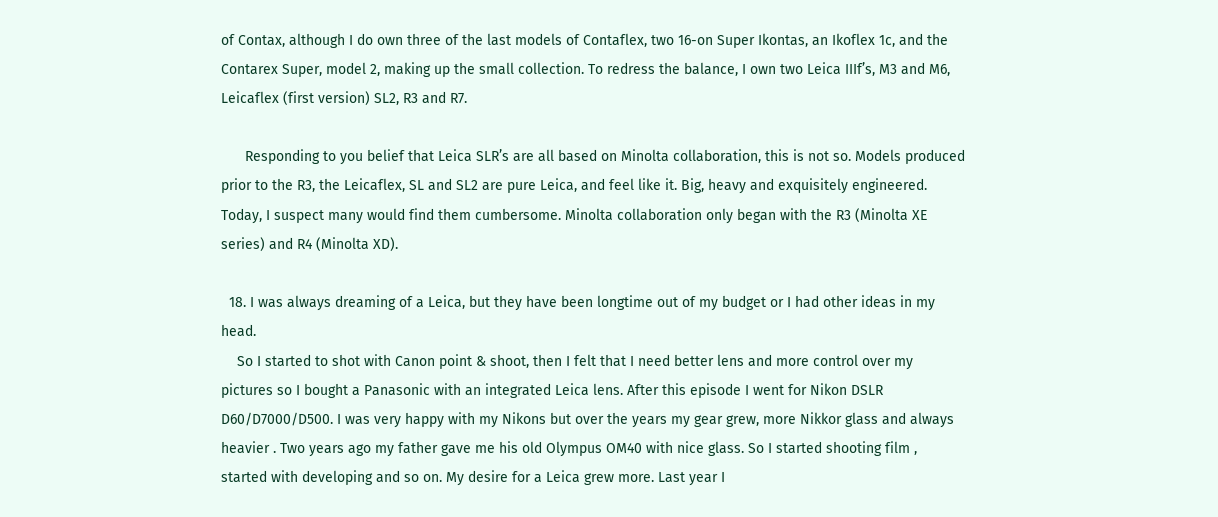of Contax, although I do own three of the last models of Contaflex, two 16-on Super Ikontas, an Ikoflex 1c, and the Contarex Super, model 2, making up the small collection. To redress the balance, I own two Leica IIIf’s, M3 and M6, Leicaflex (first version) SL2, R3 and R7.

      Responding to you belief that Leica SLR’s are all based on Minolta collaboration, this is not so. Models produced prior to the R3, the Leicaflex, SL and SL2 are pure Leica, and feel like it. Big, heavy and exquisitely engineered. Today, I suspect many would find them cumbersome. Minolta collaboration only began with the R3 (Minolta XE series) and R4 (Minolta XD).

  18. I was always dreaming of a Leica, but they have been longtime out of my budget or I had other ideas in my head.
    So I started to shot with Canon point & shoot, then I felt that I need better lens and more control over my pictures so I bought a Panasonic with an integrated Leica lens. After this episode I went for Nikon DSLR D60/D7000/D500. I was very happy with my Nikons but over the years my gear grew, more Nikkor glass and always heavier . Two years ago my father gave me his old Olympus OM40 with nice glass. So I started shooting film , started with developing and so on. My desire for a Leica grew more. Last year I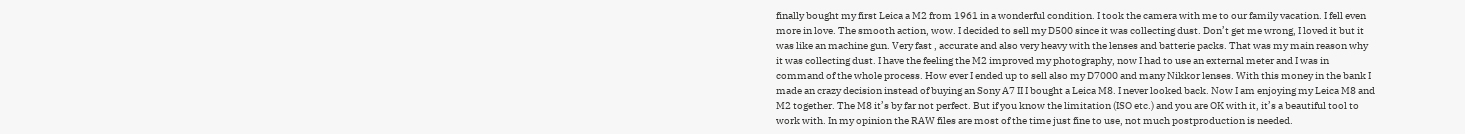finally bought my first Leica a M2 from 1961 in a wonderful condition. I took the camera with me to our family vacation. I fell even more in love. The smooth action, wow. I decided to sell my D500 since it was collecting dust. Don’t get me wrong, I loved it but it was like an machine gun. Very fast , accurate and also very heavy with the lenses and batterie packs. That was my main reason why it was collecting dust. I have the feeling the M2 improved my photography, now I had to use an external meter and I was in command of the whole process. How ever I ended up to sell also my D7000 and many Nikkor lenses. With this money in the bank I made an crazy decision instead of buying an Sony A7 II I bought a Leica M8. I never looked back. Now I am enjoying my Leica M8 and M2 together. The M8 it’s by far not perfect. But if you know the limitation (ISO etc.) and you are OK with it, it’s a beautiful tool to work with. In my opinion the RAW files are most of the time just fine to use, not much postproduction is needed.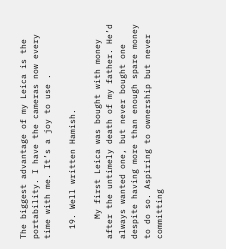The biggest advantage of my Leica is the portability. I have the cameras now every time with me. It’s a joy to use .

  19. Well written Hamish.

    My first Leica was bought with money after the untimely death of my father. He’d always wanted one, but never bought one despite having more than enough spare money to do so. Aspiring to ownership but never committing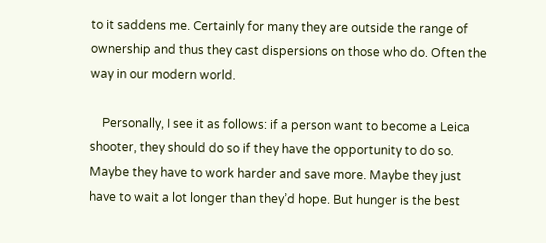to it saddens me. Certainly for many they are outside the range of ownership and thus they cast dispersions on those who do. Often the way in our modern world.

    Personally, I see it as follows: if a person want to become a Leica shooter, they should do so if they have the opportunity to do so. Maybe they have to work harder and save more. Maybe they just have to wait a lot longer than they’d hope. But hunger is the best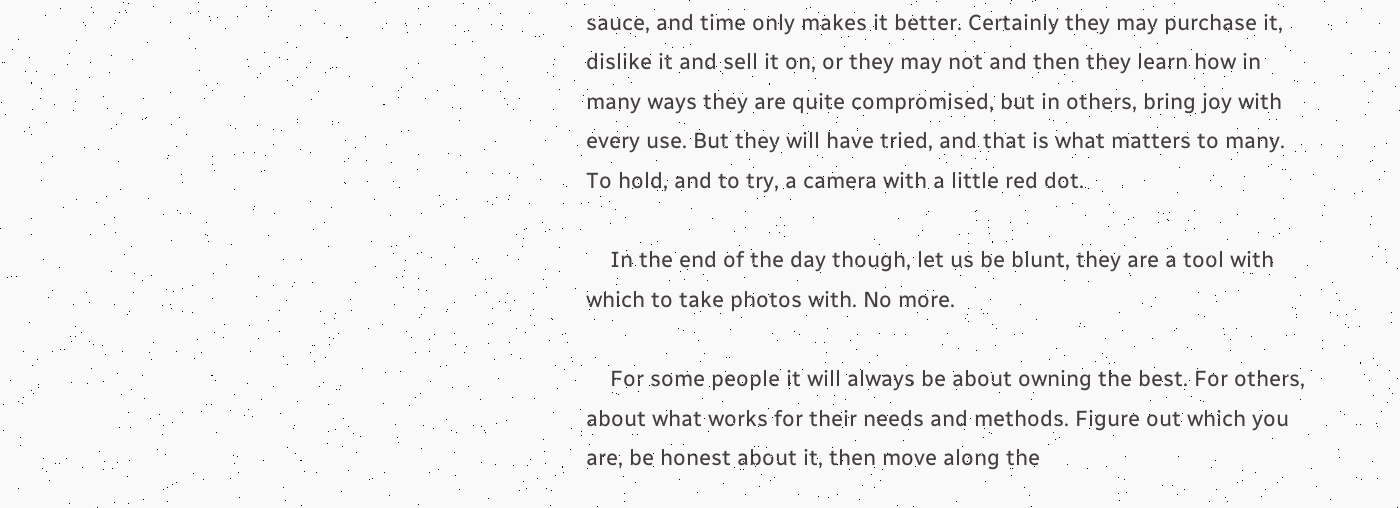sauce, and time only makes it better. Certainly they may purchase it, dislike it and sell it on, or they may not and then they learn how in many ways they are quite compromised, but in others, bring joy with every use. But they will have tried, and that is what matters to many. To hold, and to try, a camera with a little red dot.

    In the end of the day though, let us be blunt, they are a tool with which to take photos with. No more.

    For some people it will always be about owning the best. For others, about what works for their needs and methods. Figure out which you are, be honest about it, then move along the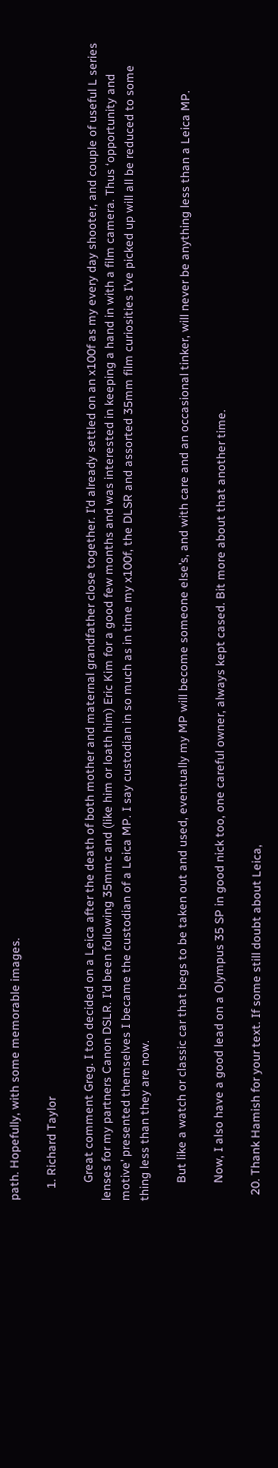path. Hopefully, with some memorable images.

    1. Richard Taylor

      Great comment Greg. I too decided on a Leica after the death of both mother and maternal grandfather close together. I’d already settled on an x100f as my every day shooter, and couple of useful L series lenses for my partners Canon DSLR. I’d been following 35mmc and (like him or loath him) Eric Kim for a good few months and was interested in keeping a hand in with a film camera. Thus ‘opportunity and motive’ presented themselves I became the custodian of a Leica MP. I say custodian in so much as in time my x100f, the DLSR and assorted 35mm film curiosities I’ve picked up will all be reduced to some thing less than they are now.

      But like a watch or classic car that begs to be taken out and used, eventually my MP will become someone else’s, and with care and an occasional tinker, will never be anything less than a Leica MP.

      Now, I also have a good lead on a Olympus 35 SP in good nick too, one careful owner, always kept cased. Bit more about that another time.

  20. Thank Hamish for your text. If some still doubt about Leica,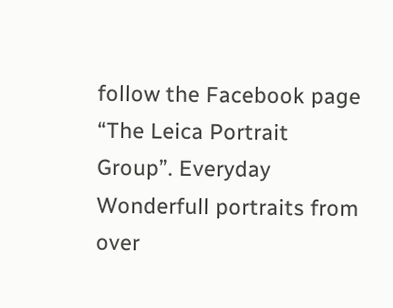follow the Facebook page “The Leica Portrait Group”. Everyday Wonderfull portraits from over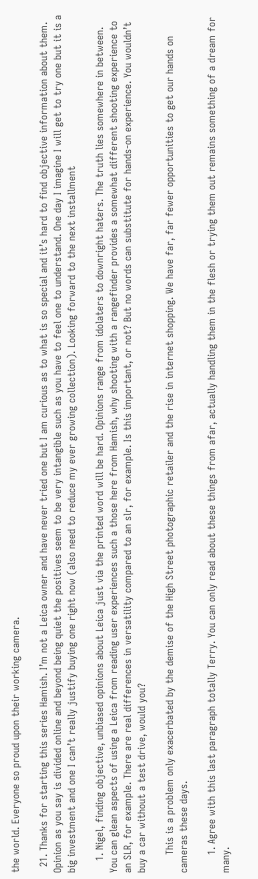the world. Everyone so proud upon their working camera.

  21. Thanks for starting this series Hamish. I’m not a Leica owner and have never tried one but I am curious as to what is so special and it’s hard to find objective information about them. Opinion as you say is divided online and beyond being quiet the positives seem to be very intangible such as you have to feel one to understand. One day I imagine I will get to try one but it is a big investment and one I can’t really justify buying one right now (also need to reduce my ever growing collection). Looking forward to the next installment

    1. Nigel, finding objective, unbiased opinions about Leica just via the printed word will be hard. Opinions range from idolaters to downright haters. The truth lies somewhere in between. You can glean aspects of using a Leica from reading user experiences such a those here from Hamish, why shooting with a rangefinder provides a somewhat different shooting experience to an SLR, for example. There are real differences in versatility compared to an slr, for example. Is this important, or not? But no words can substitute for hands-on experience. You wouldn’t buy a car without a test drive, would you?

      This is a problem only exacerbated by the demise of the High Street photographic retailer and the rise in internet shopping. We have far, far fewer opportunities to get our hands on cameras these days.

      1. Agree with this last paragraph totally Terry. You can only read about these things from afar, actually handling them in the flesh or trying them out remains something of a dream for many.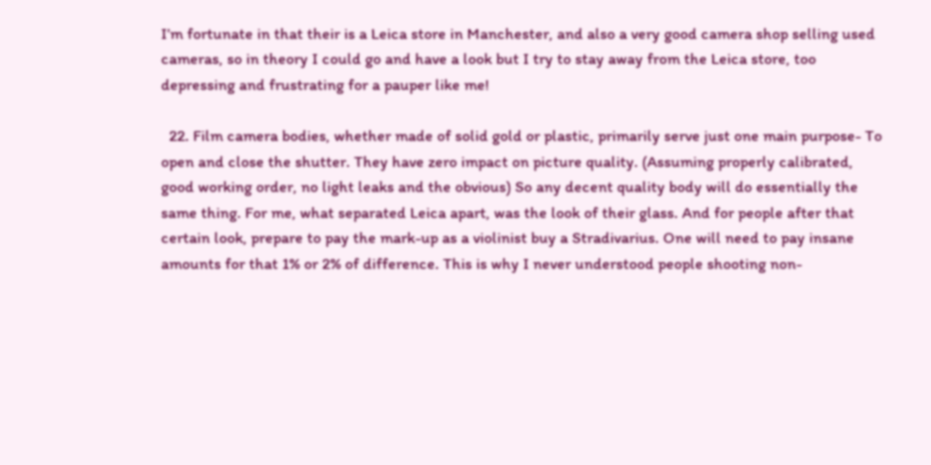I’m fortunate in that their is a Leica store in Manchester, and also a very good camera shop selling used cameras, so in theory I could go and have a look but I try to stay away from the Leica store, too depressing and frustrating for a pauper like me!

  22. Film camera bodies, whether made of solid gold or plastic, primarily serve just one main purpose- To open and close the shutter. They have zero impact on picture quality. (Assuming properly calibrated, good working order, no light leaks and the obvious) So any decent quality body will do essentially the same thing. For me, what separated Leica apart, was the look of their glass. And for people after that certain look, prepare to pay the mark-up as a violinist buy a Stradivarius. One will need to pay insane amounts for that 1% or 2% of difference. This is why I never understood people shooting non-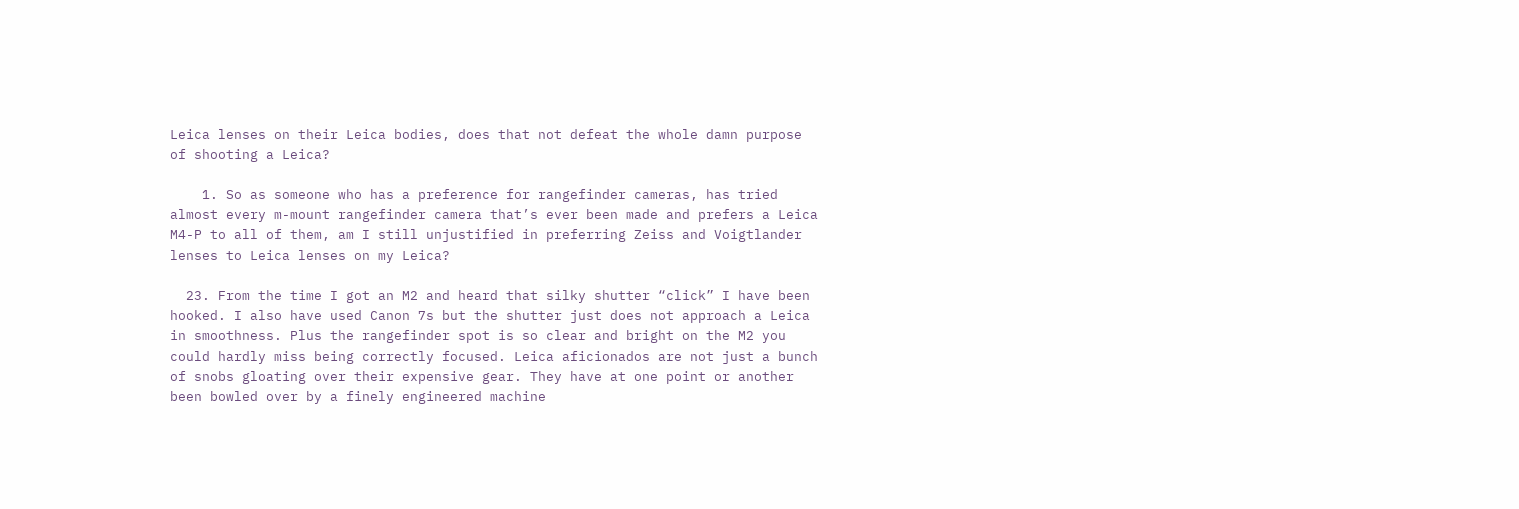Leica lenses on their Leica bodies, does that not defeat the whole damn purpose of shooting a Leica?

    1. So as someone who has a preference for rangefinder cameras, has tried almost every m-mount rangefinder camera that’s ever been made and prefers a Leica M4-P to all of them, am I still unjustified in preferring Zeiss and Voigtlander lenses to Leica lenses on my Leica?

  23. From the time I got an M2 and heard that silky shutter “click” I have been hooked. I also have used Canon 7s but the shutter just does not approach a Leica in smoothness. Plus the rangefinder spot is so clear and bright on the M2 you could hardly miss being correctly focused. Leica aficionados are not just a bunch of snobs gloating over their expensive gear. They have at one point or another been bowled over by a finely engineered machine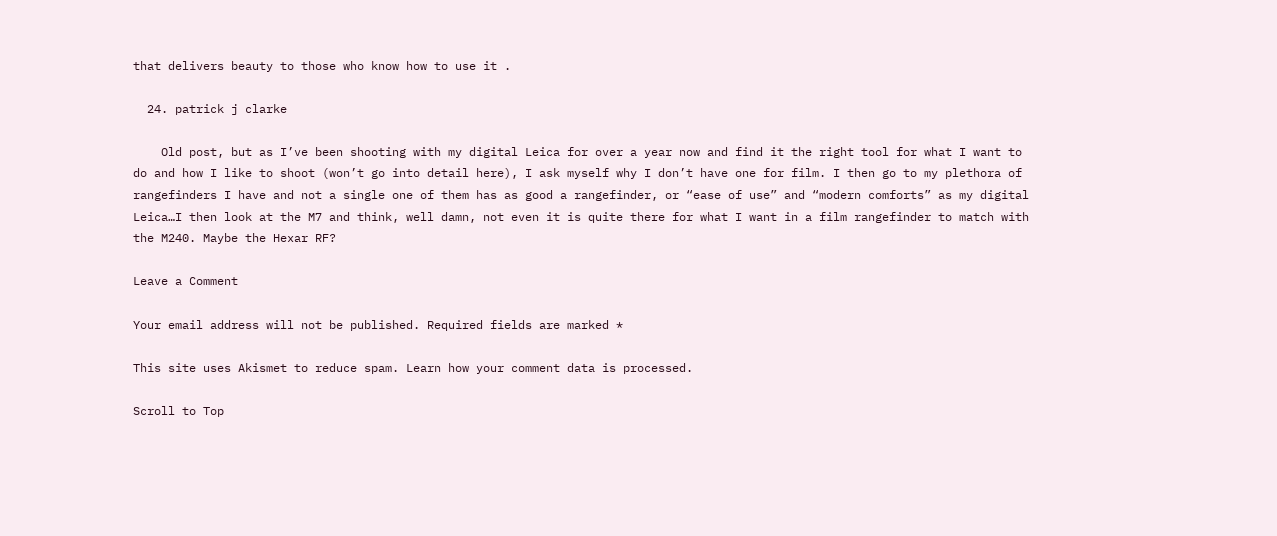that delivers beauty to those who know how to use it .

  24. patrick j clarke

    Old post, but as I’ve been shooting with my digital Leica for over a year now and find it the right tool for what I want to do and how I like to shoot (won’t go into detail here), I ask myself why I don’t have one for film. I then go to my plethora of rangefinders I have and not a single one of them has as good a rangefinder, or “ease of use” and “modern comforts” as my digital Leica…I then look at the M7 and think, well damn, not even it is quite there for what I want in a film rangefinder to match with the M240. Maybe the Hexar RF?

Leave a Comment

Your email address will not be published. Required fields are marked *

This site uses Akismet to reduce spam. Learn how your comment data is processed.

Scroll to Top